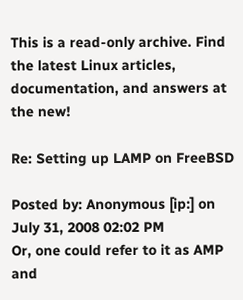This is a read-only archive. Find the latest Linux articles, documentation, and answers at the new!

Re: Setting up LAMP on FreeBSD

Posted by: Anonymous [ip:] on July 31, 2008 02:02 PM
Or, one could refer to it as AMP and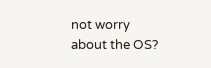not worry about the OS?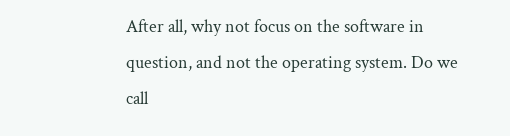After all, why not focus on the software in question, and not the operating system. Do we call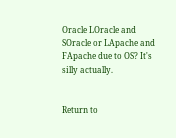Oracle LOracle and SOracle or LApache and FApache due to OS? It's silly actually.


Return to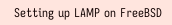Setting up LAMP on FreeBSD